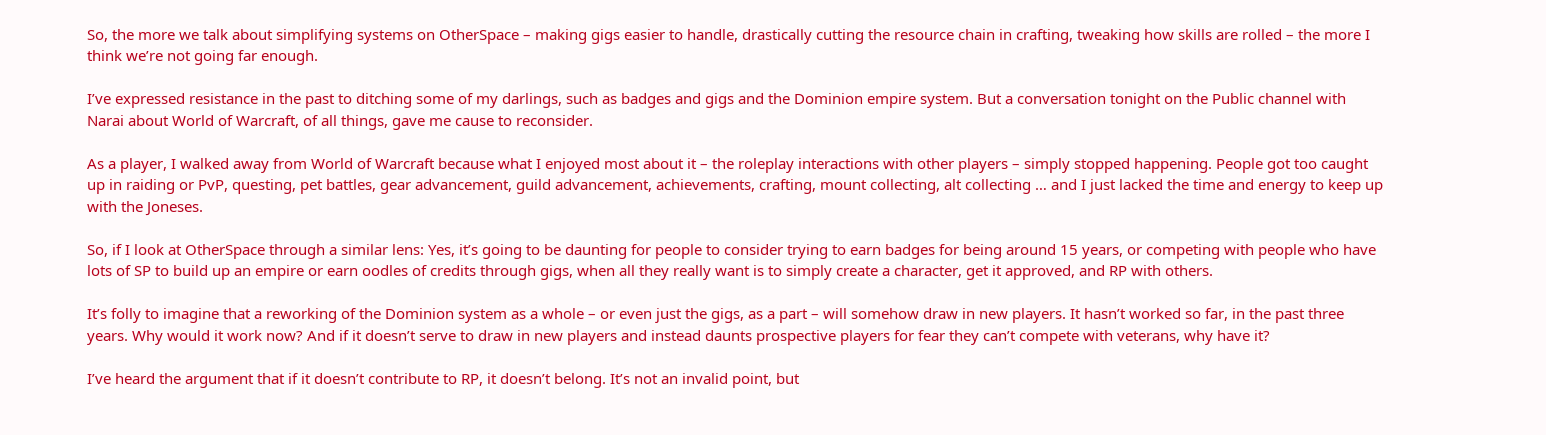So, the more we talk about simplifying systems on OtherSpace – making gigs easier to handle, drastically cutting the resource chain in crafting, tweaking how skills are rolled – the more I think we’re not going far enough.

I’ve expressed resistance in the past to ditching some of my darlings, such as badges and gigs and the Dominion empire system. But a conversation tonight on the Public channel with Narai about World of Warcraft, of all things, gave me cause to reconsider.

As a player, I walked away from World of Warcraft because what I enjoyed most about it – the roleplay interactions with other players – simply stopped happening. People got too caught up in raiding or PvP, questing, pet battles, gear advancement, guild advancement, achievements, crafting, mount collecting, alt collecting … and I just lacked the time and energy to keep up with the Joneses.

So, if I look at OtherSpace through a similar lens: Yes, it’s going to be daunting for people to consider trying to earn badges for being around 15 years, or competing with people who have lots of SP to build up an empire or earn oodles of credits through gigs, when all they really want is to simply create a character, get it approved, and RP with others.

It’s folly to imagine that a reworking of the Dominion system as a whole – or even just the gigs, as a part – will somehow draw in new players. It hasn’t worked so far, in the past three years. Why would it work now? And if it doesn’t serve to draw in new players and instead daunts prospective players for fear they can’t compete with veterans, why have it?

I’ve heard the argument that if it doesn’t contribute to RP, it doesn’t belong. It’s not an invalid point, but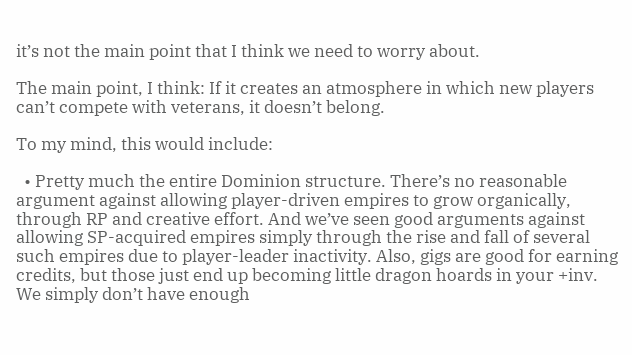it’s not the main point that I think we need to worry about.

The main point, I think: If it creates an atmosphere in which new players can’t compete with veterans, it doesn’t belong.

To my mind, this would include:

  • Pretty much the entire Dominion structure. There’s no reasonable argument against allowing player-driven empires to grow organically, through RP and creative effort. And we’ve seen good arguments against allowing SP-acquired empires simply through the rise and fall of several such empires due to player-leader inactivity. Also, gigs are good for earning credits, but those just end up becoming little dragon hoards in your +inv. We simply don’t have enough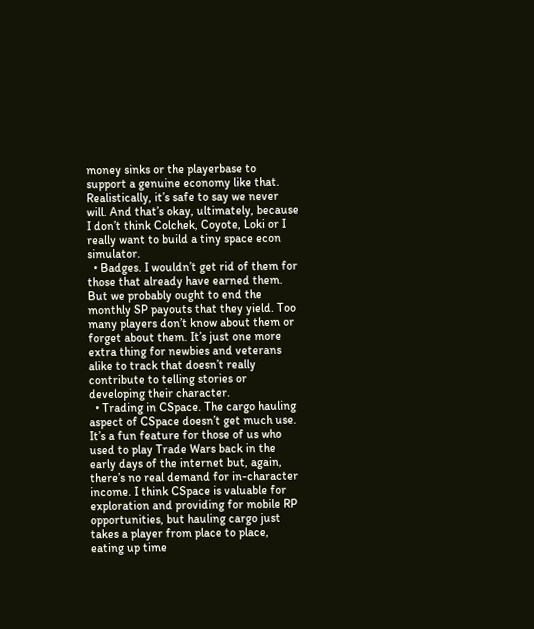money sinks or the playerbase to support a genuine economy like that. Realistically, it’s safe to say we never will. And that’s okay, ultimately, because I don’t think Colchek, Coyote, Loki or I really want to build a tiny space econ simulator.
  • Badges. I wouldn’t get rid of them for those that already have earned them. But we probably ought to end the monthly SP payouts that they yield. Too many players don’t know about them or forget about them. It’s just one more extra thing for newbies and veterans alike to track that doesn’t really contribute to telling stories or developing their character.
  • Trading in CSpace. The cargo hauling aspect of CSpace doesn’t get much use. It’s a fun feature for those of us who used to play Trade Wars back in the early days of the internet but, again, there’s no real demand for in-character income. I think CSpace is valuable for exploration and providing for mobile RP opportunities, but hauling cargo just takes a player from place to place, eating up time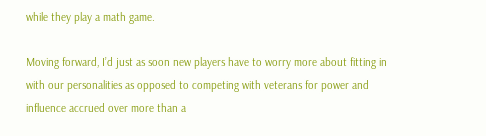while they play a math game.

Moving forward, I’d just as soon new players have to worry more about fitting in with our personalities as opposed to competing with veterans for power and influence accrued over more than a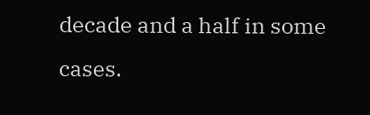decade and a half in some cases.